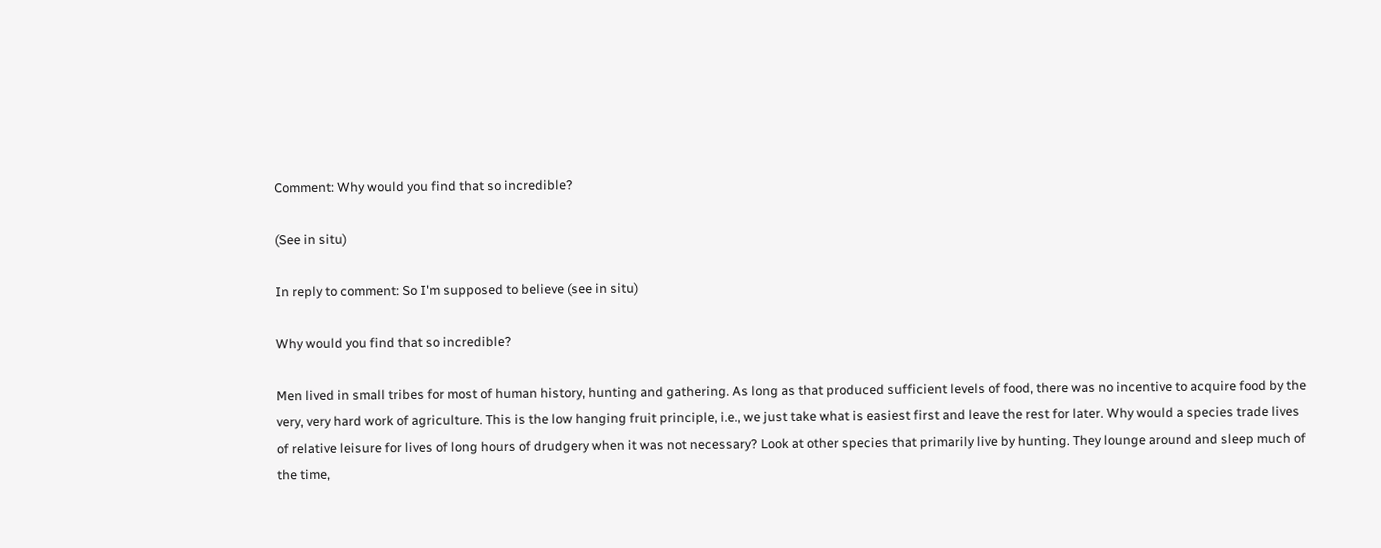Comment: Why would you find that so incredible?

(See in situ)

In reply to comment: So I'm supposed to believe (see in situ)

Why would you find that so incredible?

Men lived in small tribes for most of human history, hunting and gathering. As long as that produced sufficient levels of food, there was no incentive to acquire food by the very, very hard work of agriculture. This is the low hanging fruit principle, i.e., we just take what is easiest first and leave the rest for later. Why would a species trade lives of relative leisure for lives of long hours of drudgery when it was not necessary? Look at other species that primarily live by hunting. They lounge around and sleep much of the time,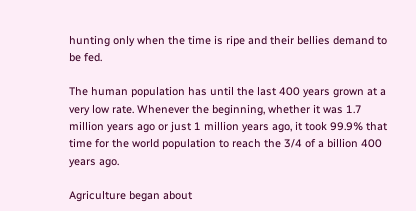hunting only when the time is ripe and their bellies demand to be fed.

The human population has until the last 400 years grown at a very low rate. Whenever the beginning, whether it was 1.7 million years ago or just 1 million years ago, it took 99.9% that time for the world population to reach the 3/4 of a billion 400 years ago.

Agriculture began about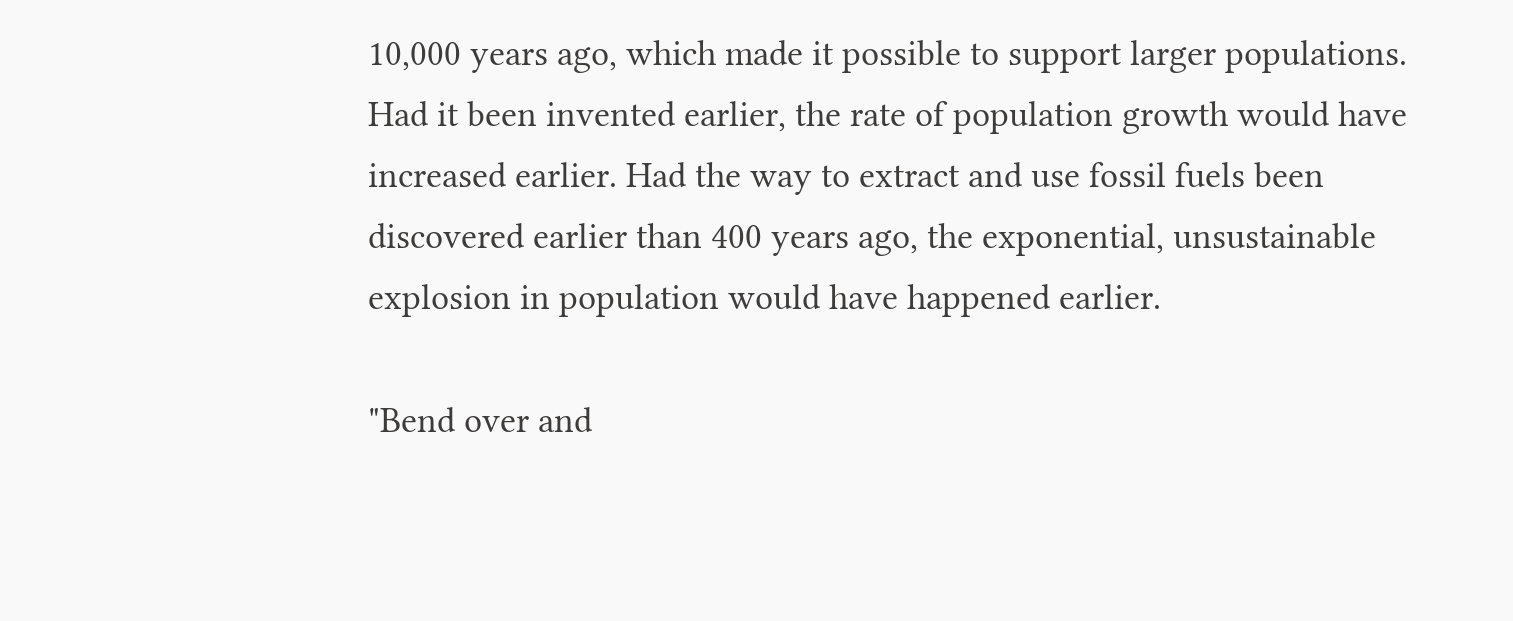10,000 years ago, which made it possible to support larger populations. Had it been invented earlier, the rate of population growth would have increased earlier. Had the way to extract and use fossil fuels been discovered earlier than 400 years ago, the exponential, unsustainable explosion in population would have happened earlier.

"Bend over and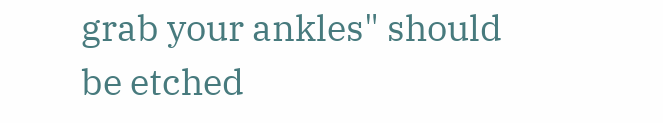grab your ankles" should be etched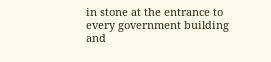in stone at the entrance to every government building and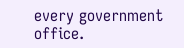every government office.